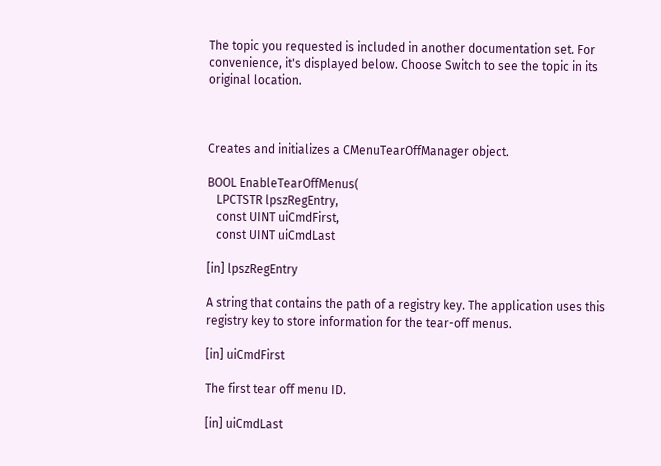The topic you requested is included in another documentation set. For convenience, it's displayed below. Choose Switch to see the topic in its original location.



Creates and initializes a CMenuTearOffManager object.

BOOL EnableTearOffMenus(
   LPCTSTR lpszRegEntry,
   const UINT uiCmdFirst,
   const UINT uiCmdLast

[in] lpszRegEntry

A string that contains the path of a registry key. The application uses this registry key to store information for the tear-off menus.

[in] uiCmdFirst

The first tear off menu ID.

[in] uiCmdLast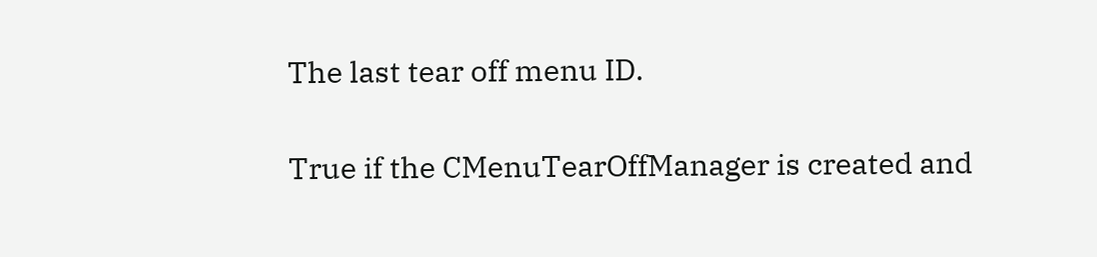The last tear off menu ID.

True if the CMenuTearOffManager is created and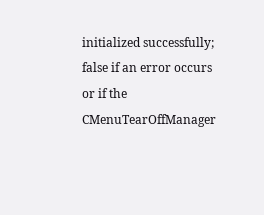initialized successfully; false if an error occurs or if the CMenuTearOffManager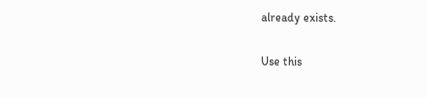already exists.

Use this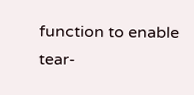function to enable tear-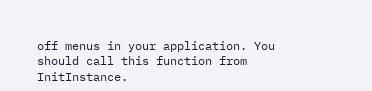off menus in your application. You should call this function from InitInstance.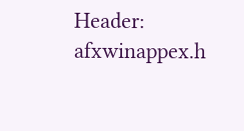Header: afxwinappex.h